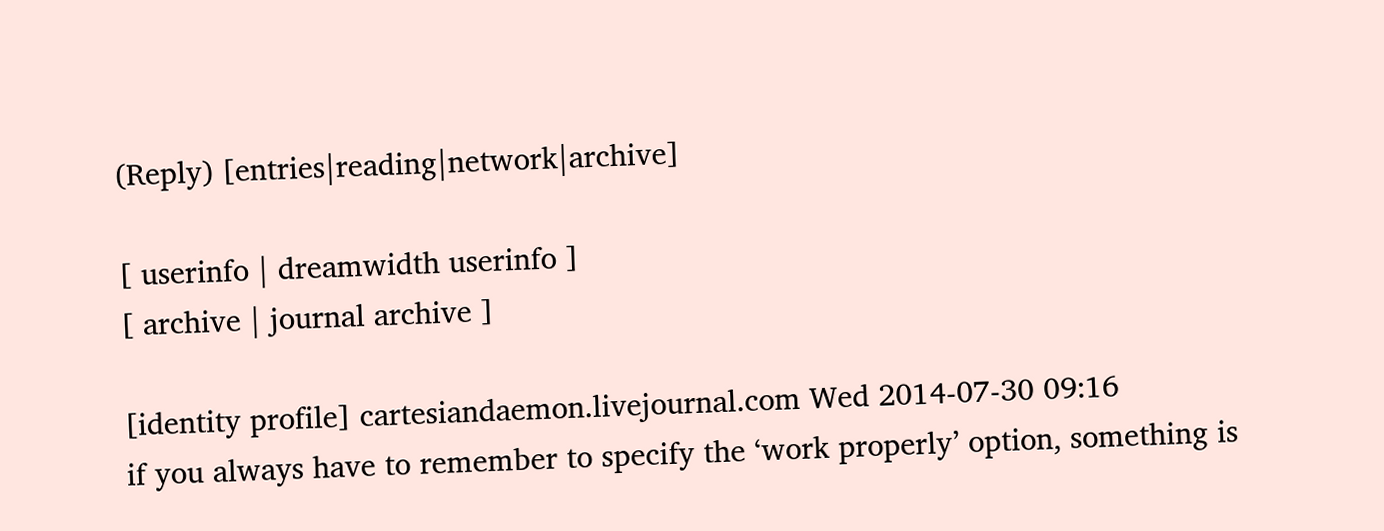(Reply) [entries|reading|network|archive]

[ userinfo | dreamwidth userinfo ]
[ archive | journal archive ]

[identity profile] cartesiandaemon.livejournal.com Wed 2014-07-30 09:16
if you always have to remember to specify the ‘work properly’ option, something is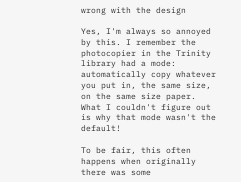wrong with the design

Yes, I'm always so annoyed by this. I remember the photocopier in the Trinity library had a mode: automatically copy whatever you put in, the same size, on the same size paper. What I couldn't figure out is why that mode wasn't the default!

To be fair, this often happens when originally there was some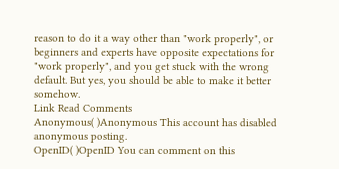reason to do it a way other than "work properly", or beginners and experts have opposite expectations for "work properly", and you get stuck with the wrong default. But yes, you should be able to make it better somehow.
Link Read Comments
Anonymous( )Anonymous This account has disabled anonymous posting.
OpenID( )OpenID You can comment on this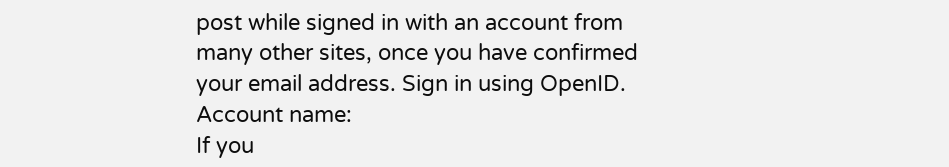post while signed in with an account from many other sites, once you have confirmed your email address. Sign in using OpenID.
Account name:
If you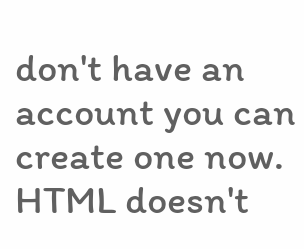don't have an account you can create one now.
HTML doesn't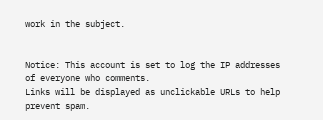work in the subject.


Notice: This account is set to log the IP addresses of everyone who comments.
Links will be displayed as unclickable URLs to help prevent spam.